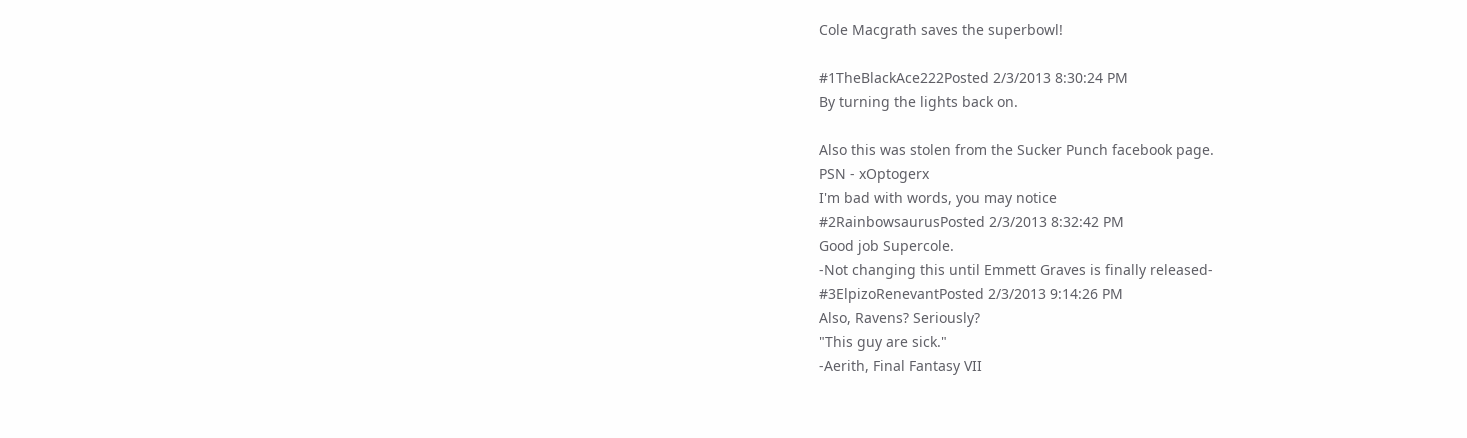Cole Macgrath saves the superbowl!

#1TheBlackAce222Posted 2/3/2013 8:30:24 PM
By turning the lights back on.

Also this was stolen from the Sucker Punch facebook page.
PSN - xOptogerx
I'm bad with words, you may notice
#2RainbowsaurusPosted 2/3/2013 8:32:42 PM
Good job Supercole.
-Not changing this until Emmett Graves is finally released-
#3ElpizoRenevantPosted 2/3/2013 9:14:26 PM
Also, Ravens? Seriously?
"This guy are sick."
-Aerith, Final Fantasy VII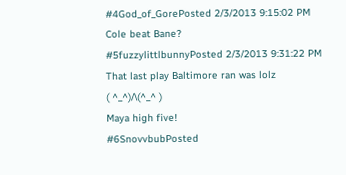#4God_of_GorePosted 2/3/2013 9:15:02 PM
Cole beat Bane?
#5fuzzylittlbunnyPosted 2/3/2013 9:31:22 PM
That last play Baltimore ran was lolz
( ^_^)/\(^_^ )
Maya high five!
#6SnovvbubPosted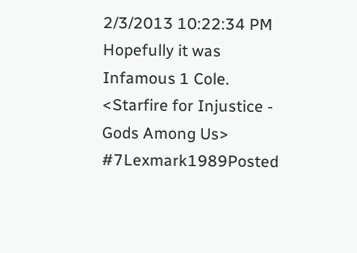2/3/2013 10:22:34 PM
Hopefully it was Infamous 1 Cole.
<Starfire for Injustice - Gods Among Us>
#7Lexmark1989Posted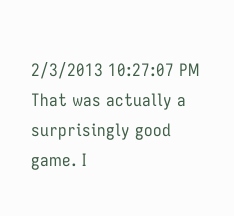2/3/2013 10:27:07 PM
That was actually a surprisingly good game. I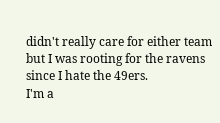didn't really care for either team but I was rooting for the ravens since I hate the 49ers.
I'm a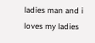ladies man and i loves my ladies